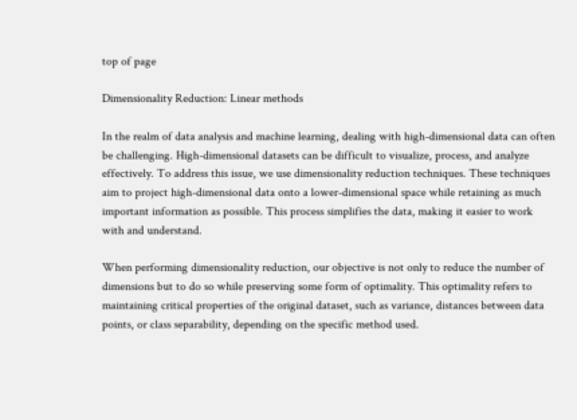top of page

Dimensionality Reduction: Linear methods

In the realm of data analysis and machine learning, dealing with high-dimensional data can often be challenging. High-dimensional datasets can be difficult to visualize, process, and analyze effectively. To address this issue, we use dimensionality reduction techniques. These techniques aim to project high-dimensional data onto a lower-dimensional space while retaining as much important information as possible. This process simplifies the data, making it easier to work with and understand.

When performing dimensionality reduction, our objective is not only to reduce the number of dimensions but to do so while preserving some form of optimality. This optimality refers to maintaining critical properties of the original dataset, such as variance, distances between data points, or class separability, depending on the specific method used.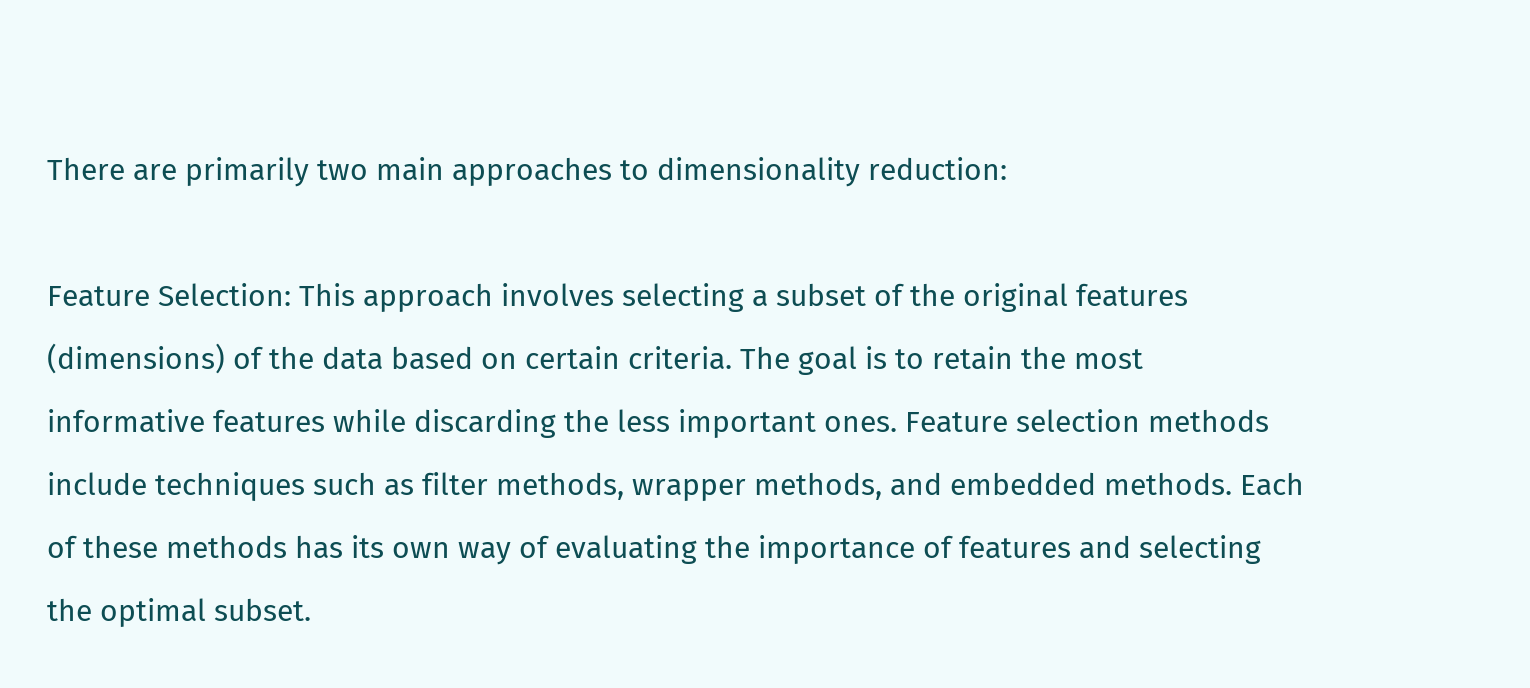There are primarily two main approaches to dimensionality reduction:

Feature Selection: This approach involves selecting a subset of the original features (dimensions) of the data based on certain criteria. The goal is to retain the most informative features while discarding the less important ones. Feature selection methods include techniques such as filter methods, wrapper methods, and embedded methods. Each of these methods has its own way of evaluating the importance of features and selecting the optimal subset.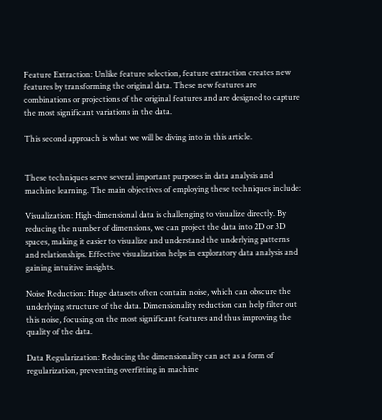Feature Extraction: Unlike feature selection, feature extraction creates new features by transforming the original data. These new features are combinations or projections of the original features and are designed to capture the most significant variations in the data.

This second approach is what we will be diving into in this article.


These techniques serve several important purposes in data analysis and machine learning. The main objectives of employing these techniques include:

Visualization: High-dimensional data is challenging to visualize directly. By reducing the number of dimensions, we can project the data into 2D or 3D spaces, making it easier to visualize and understand the underlying patterns and relationships. Effective visualization helps in exploratory data analysis and gaining intuitive insights.

Noise Reduction: Huge datasets often contain noise, which can obscure the underlying structure of the data. Dimensionality reduction can help filter out this noise, focusing on the most significant features and thus improving the quality of the data.

Data Regularization: Reducing the dimensionality can act as a form of regularization, preventing overfitting in machine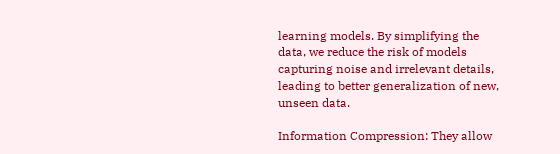learning models. By simplifying the data, we reduce the risk of models capturing noise and irrelevant details, leading to better generalization of new, unseen data.

Information Compression: They allow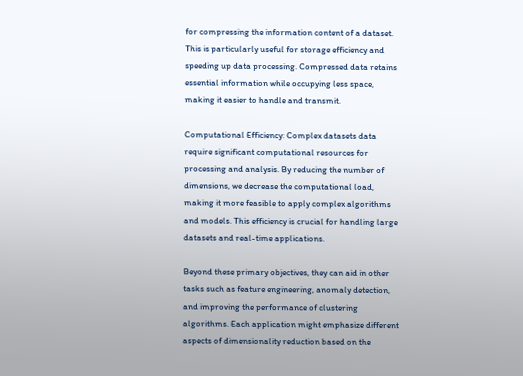for compressing the information content of a dataset. This is particularly useful for storage efficiency and speeding up data processing. Compressed data retains essential information while occupying less space, making it easier to handle and transmit.

Computational Efficiency: Complex datasets data require significant computational resources for processing and analysis. By reducing the number of dimensions, we decrease the computational load, making it more feasible to apply complex algorithms and models. This efficiency is crucial for handling large datasets and real-time applications.

Beyond these primary objectives, they can aid in other tasks such as feature engineering, anomaly detection, and improving the performance of clustering algorithms. Each application might emphasize different aspects of dimensionality reduction based on the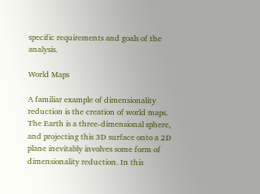specific requirements and goals of the analysis.

World Maps

A familiar example of dimensionality reduction is the creation of world maps. The Earth is a three-dimensional sphere, and projecting this 3D surface onto a 2D plane inevitably involves some form of dimensionality reduction. In this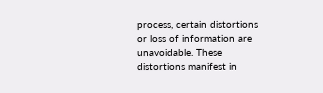process, certain distortions or loss of information are unavoidable. These distortions manifest in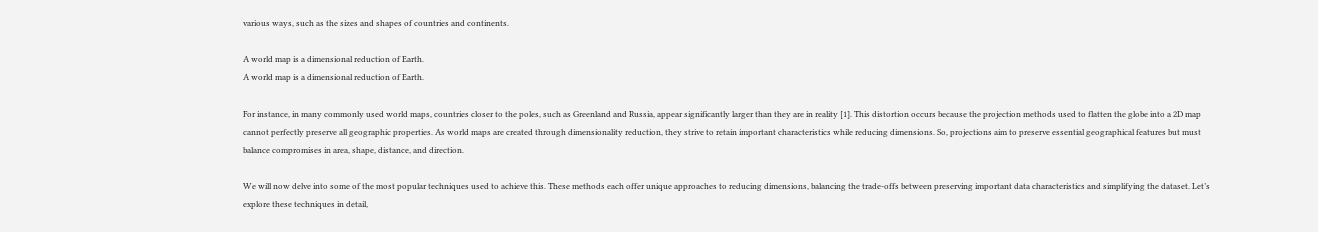various ways, such as the sizes and shapes of countries and continents.

A world map is a dimensional reduction of Earth.
A world map is a dimensional reduction of Earth.

For instance, in many commonly used world maps, countries closer to the poles, such as Greenland and Russia, appear significantly larger than they are in reality [1]. This distortion occurs because the projection methods used to flatten the globe into a 2D map cannot perfectly preserve all geographic properties. As world maps are created through dimensionality reduction, they strive to retain important characteristics while reducing dimensions. So, projections aim to preserve essential geographical features but must balance compromises in area, shape, distance, and direction.

We will now delve into some of the most popular techniques used to achieve this. These methods each offer unique approaches to reducing dimensions, balancing the trade-offs between preserving important data characteristics and simplifying the dataset. Let’s explore these techniques in detail,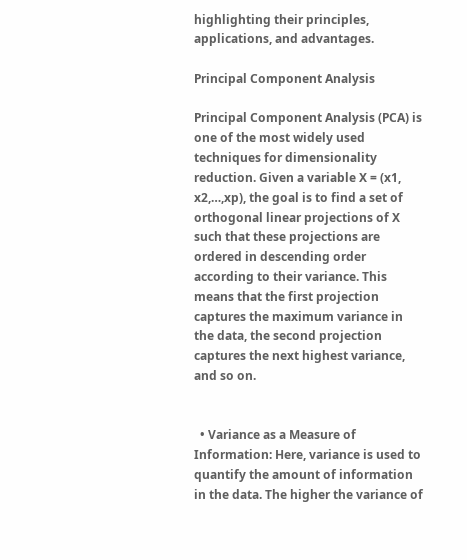highlighting their principles, applications, and advantages.

Principal Component Analysis

Principal Component Analysis (PCA) is one of the most widely used techniques for dimensionality reduction. Given a variable X = (x1, x2,…,xp), the goal is to find a set of orthogonal linear projections of X such that these projections are ordered in descending order according to their variance. This means that the first projection captures the maximum variance in the data, the second projection captures the next highest variance, and so on.


  • Variance as a Measure of Information: Here, variance is used to quantify the amount of information in the data. The higher the variance of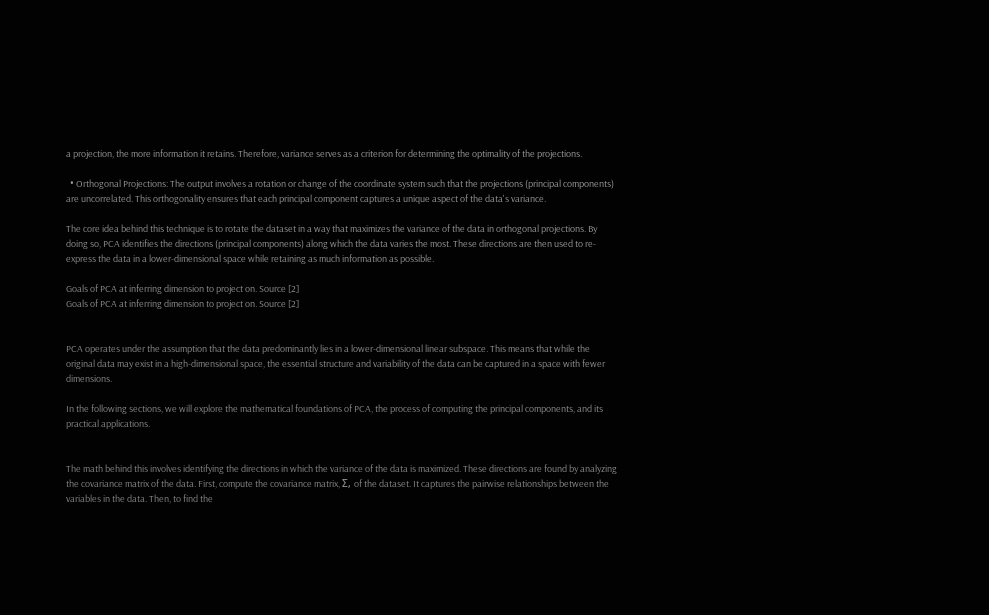a projection, the more information it retains. Therefore, variance serves as a criterion for determining the optimality of the projections.

  • Orthogonal Projections: The output involves a rotation or change of the coordinate system such that the projections (principal components) are uncorrelated. This orthogonality ensures that each principal component captures a unique aspect of the data's variance.

The core idea behind this technique is to rotate the dataset in a way that maximizes the variance of the data in orthogonal projections. By doing so, PCA identifies the directions (principal components) along which the data varies the most. These directions are then used to re-express the data in a lower-dimensional space while retaining as much information as possible.

Goals of PCA at inferring dimension to project on. Source [2]
Goals of PCA at inferring dimension to project on. Source [2]


PCA operates under the assumption that the data predominantly lies in a lower-dimensional linear subspace. This means that while the original data may exist in a high-dimensional space, the essential structure and variability of the data can be captured in a space with fewer dimensions.

In the following sections, we will explore the mathematical foundations of PCA, the process of computing the principal components, and its practical applications.


The math behind this involves identifying the directions in which the variance of the data is maximized. These directions are found by analyzing the covariance matrix of the data. First, compute the covariance matrix, Σ, of the dataset. It captures the pairwise relationships between the variables in the data. Then, to find the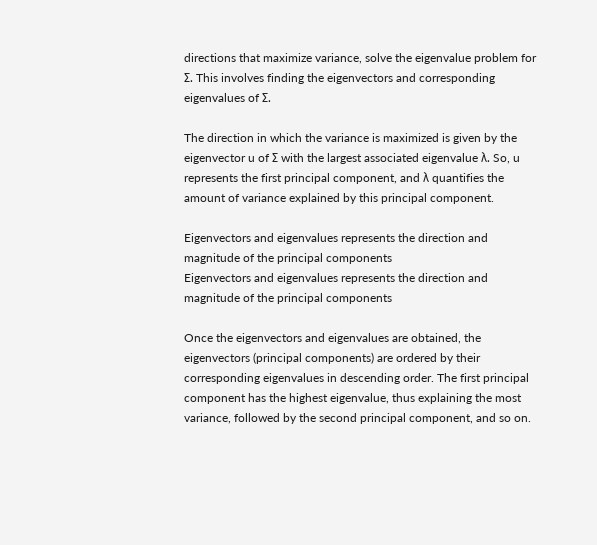directions that maximize variance, solve the eigenvalue problem for Σ. This involves finding the eigenvectors and corresponding eigenvalues of Σ.

The direction in which the variance is maximized is given by the eigenvector u of Σ with the largest associated eigenvalue λ. So, u represents the first principal component, and λ quantifies the amount of variance explained by this principal component.

Eigenvectors and eigenvalues represents the direction and magnitude of the principal components
Eigenvectors and eigenvalues represents the direction and magnitude of the principal components

Once the eigenvectors and eigenvalues are obtained, the eigenvectors (principal components) are ordered by their corresponding eigenvalues in descending order. The first principal component has the highest eigenvalue, thus explaining the most variance, followed by the second principal component, and so on.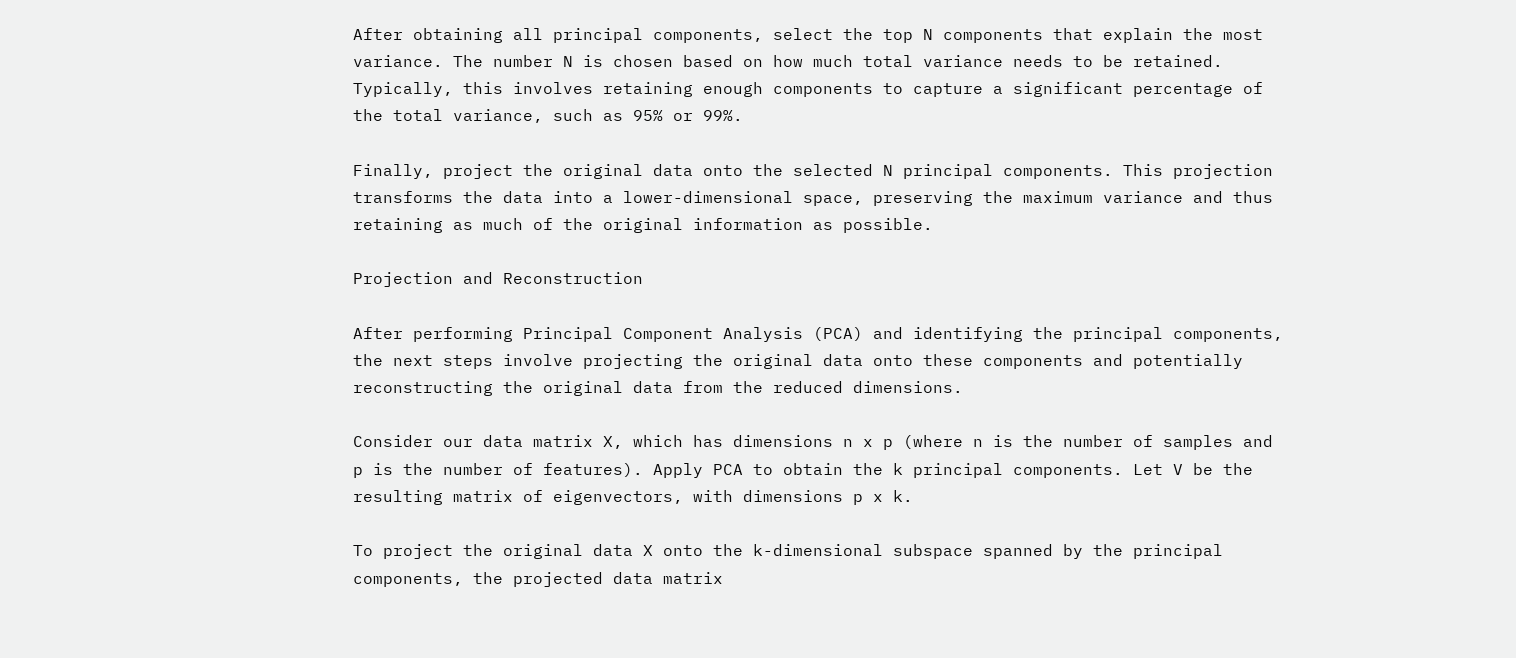After obtaining all principal components, select the top N components that explain the most variance. The number N is chosen based on how much total variance needs to be retained. Typically, this involves retaining enough components to capture a significant percentage of the total variance, such as 95% or 99%.

Finally, project the original data onto the selected N principal components. This projection transforms the data into a lower-dimensional space, preserving the maximum variance and thus retaining as much of the original information as possible.

Projection and Reconstruction

After performing Principal Component Analysis (PCA) and identifying the principal components, the next steps involve projecting the original data onto these components and potentially reconstructing the original data from the reduced dimensions.

Consider our data matrix X, which has dimensions n x p (where n is the number of samples and p is the number of features). Apply PCA to obtain the k principal components. Let V be the resulting matrix of eigenvectors, with dimensions p x k.

To project the original data X onto the k-dimensional subspace spanned by the principal components, the projected data matrix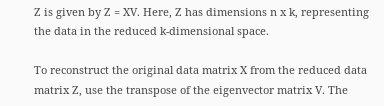Z is given by Z = XV. Here, Z has dimensions n x k, representing the data in the reduced k-dimensional space.

To reconstruct the original data matrix X from the reduced data matrix Z, use the transpose of the eigenvector matrix V. The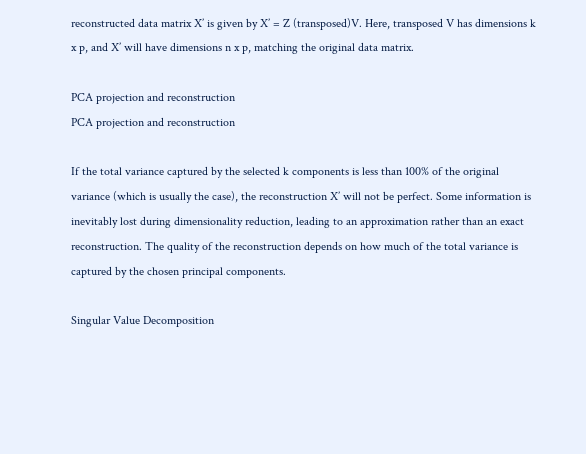reconstructed data matrix X’ is given by X’ = Z (transposed)V. Here, transposed V has dimensions k x p, and X’ will have dimensions n x p, matching the original data matrix.

PCA projection and reconstruction
PCA projection and reconstruction

If the total variance captured by the selected k components is less than 100% of the original variance (which is usually the case), the reconstruction X’ will not be perfect. Some information is inevitably lost during dimensionality reduction, leading to an approximation rather than an exact reconstruction. The quality of the reconstruction depends on how much of the total variance is captured by the chosen principal components.

Singular Value Decomposition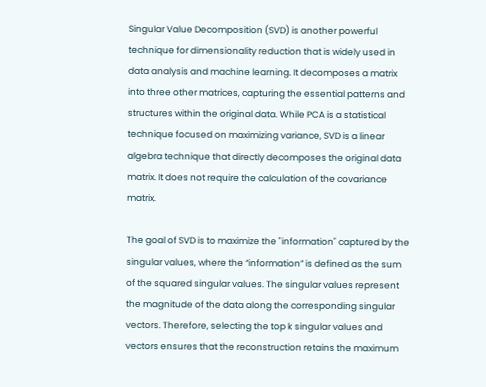Singular Value Decomposition (SVD) is another powerful technique for dimensionality reduction that is widely used in data analysis and machine learning. It decomposes a matrix into three other matrices, capturing the essential patterns and structures within the original data. While PCA is a statistical technique focused on maximizing variance, SVD is a linear algebra technique that directly decomposes the original data matrix. It does not require the calculation of the covariance matrix.

The goal of SVD is to maximize the "information" captured by the singular values, where the “information” is defined as the sum of the squared singular values. The singular values represent the magnitude of the data along the corresponding singular vectors. Therefore, selecting the top k singular values and vectors ensures that the reconstruction retains the maximum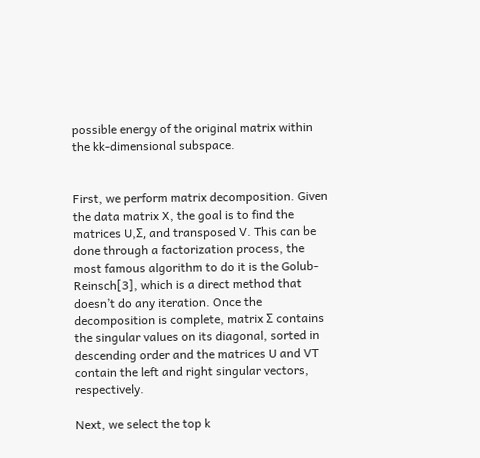possible energy of the original matrix within the kk-dimensional subspace.


First, we perform matrix decomposition. Given the data matrix X, the goal is to find the matrices U,Σ, and transposed V. This can be done through a factorization process, the most famous algorithm to do it is the Golub-Reinsch[3], which is a direct method that doesn’t do any iteration. Once the decomposition is complete, matrix Σ contains the singular values on its diagonal, sorted in descending order and the matrices U and VT contain the left and right singular vectors, respectively.

Next, we select the top k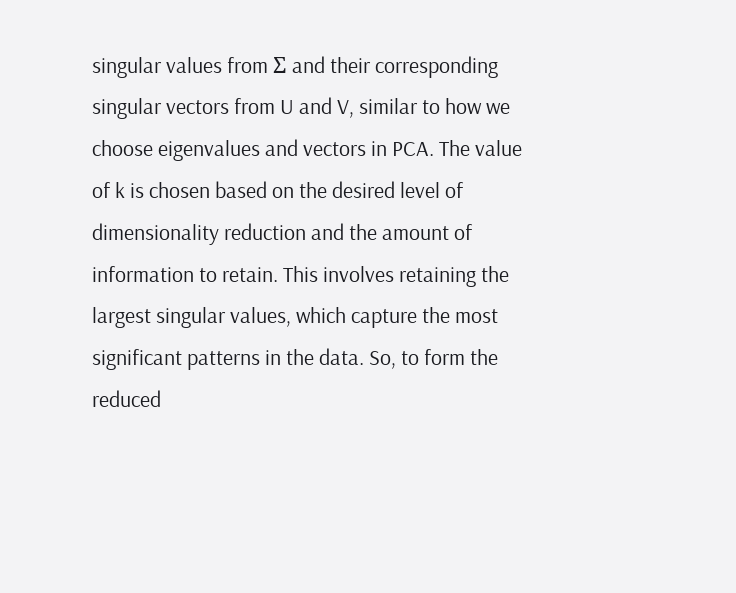singular values from Σ and their corresponding singular vectors from U and V, similar to how we choose eigenvalues and vectors in PCA. The value of k is chosen based on the desired level of dimensionality reduction and the amount of information to retain. This involves retaining the largest singular values, which capture the most significant patterns in the data. So, to form the reduced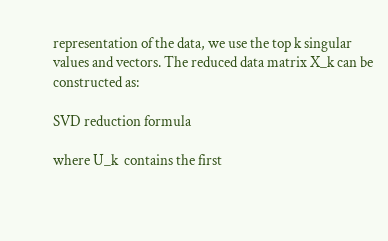representation of the data, we use the top k singular values and vectors. The reduced data matrix X_k can be constructed as:

SVD reduction formula

where U_k  contains the first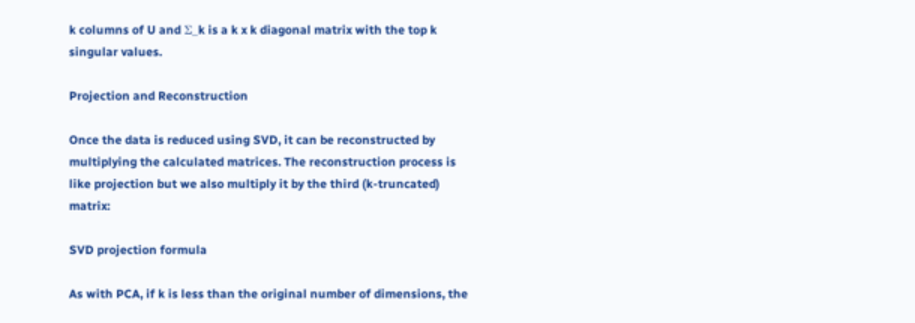k columns of U and Σ_k is a k x k diagonal matrix with the top k singular values.

Projection and Reconstruction

Once the data is reduced using SVD, it can be reconstructed by multiplying the calculated matrices. The reconstruction process is like projection but we also multiply it by the third (k-truncated) matrix:

SVD projection formula

As with PCA, if k is less than the original number of dimensions, the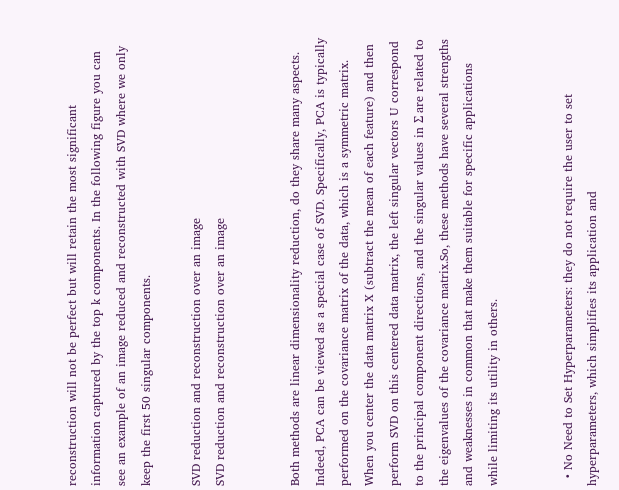reconstruction will not be perfect but will retain the most significant information captured by the top k components. In the following figure you can see an example of an image reduced and reconstructed with SVD where we only keep the first 50 singular components.

SVD reduction and reconstruction over an image
SVD reduction and reconstruction over an image


Both methods are linear dimensionality reduction, do they share many aspects. Indeed, PCA can be viewed as a special case of SVD. Specifically, PCA is typically performed on the covariance matrix of the data, which is a symmetric matrix. When you center the data matrix X (subtract the mean of each feature) and then perform SVD on this centered data matrix, the left singular vectors U correspond to the principal component directions, and the singular values in Σ are related to the eigenvalues of the covariance matrix.So, these methods have several strengths and weaknesses in common that make them suitable for specific applications while limiting its utility in others.


  • No Need to Set Hyperparameters: they do not require the user to set hyperparameters, which simplifies its application and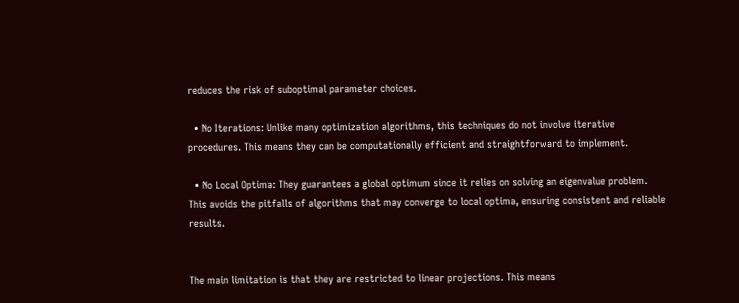reduces the risk of suboptimal parameter choices.

  • No Iterations: Unlike many optimization algorithms, this techniques do not involve iterative procedures. This means they can be computationally efficient and straightforward to implement.

  • No Local Optima: They guarantees a global optimum since it relies on solving an eigenvalue problem. This avoids the pitfalls of algorithms that may converge to local optima, ensuring consistent and reliable results.


The main limitation is that they are restricted to linear projections. This means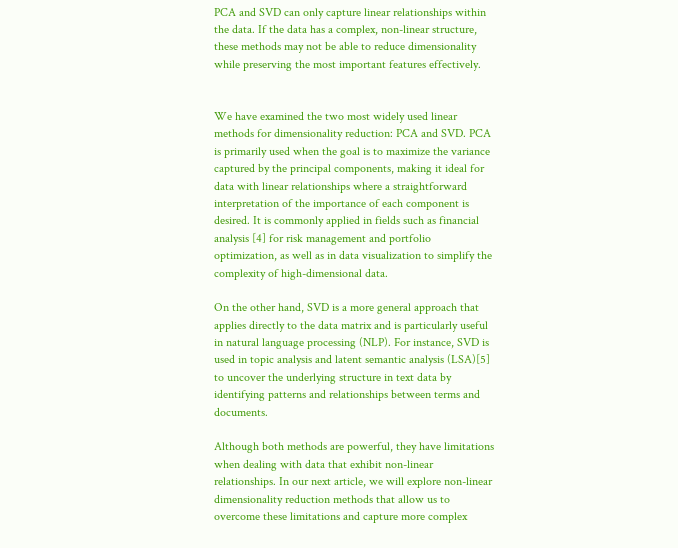PCA and SVD can only capture linear relationships within the data. If the data has a complex, non-linear structure, these methods may not be able to reduce dimensionality while preserving the most important features effectively.


We have examined the two most widely used linear methods for dimensionality reduction: PCA and SVD. PCA is primarily used when the goal is to maximize the variance captured by the principal components, making it ideal for data with linear relationships where a straightforward interpretation of the importance of each component is desired. It is commonly applied in fields such as financial analysis [4] for risk management and portfolio optimization, as well as in data visualization to simplify the complexity of high-dimensional data.

On the other hand, SVD is a more general approach that applies directly to the data matrix and is particularly useful in natural language processing (NLP). For instance, SVD is used in topic analysis and latent semantic analysis (LSA)[5] to uncover the underlying structure in text data by identifying patterns and relationships between terms and documents.

Although both methods are powerful, they have limitations when dealing with data that exhibit non-linear relationships. In our next article, we will explore non-linear dimensionality reduction methods that allow us to overcome these limitations and capture more complex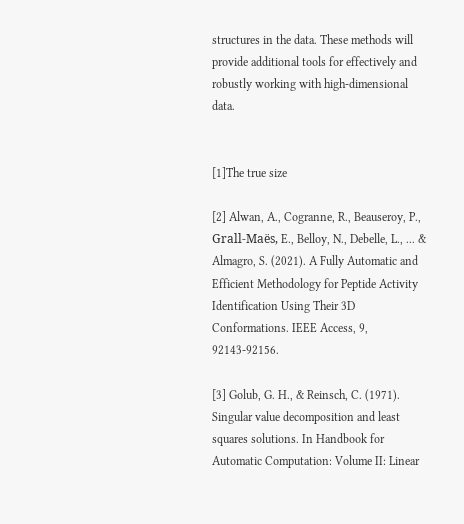structures in the data. These methods will provide additional tools for effectively and robustly working with high-dimensional data.


[1]The true size

[2] Alwan, A., Cogranne, R., Beauseroy, P., Grall-Maës, E., Belloy, N., Debelle, L., ... & Almagro, S. (2021). A Fully Automatic and Efficient Methodology for Peptide Activity Identification Using Their 3D Conformations. IEEE Access, 9, 92143-92156.

[3] Golub, G. H., & Reinsch, C. (1971). Singular value decomposition and least squares solutions. In Handbook for Automatic Computation: Volume II: Linear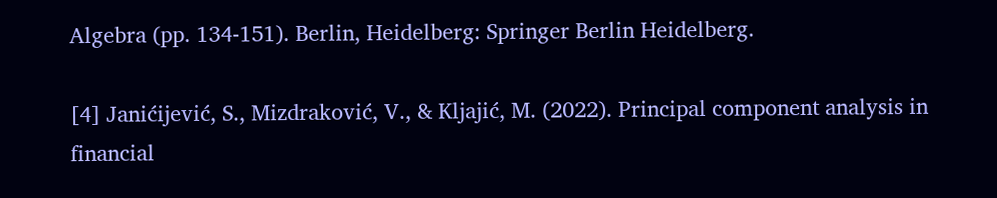Algebra (pp. 134-151). Berlin, Heidelberg: Springer Berlin Heidelberg.

[4] Janićijević, S., Mizdraković, V., & Kljajić, M. (2022). Principal component analysis in financial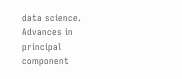data science. Advances in principal component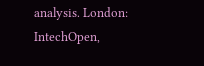analysis. London: IntechOpen,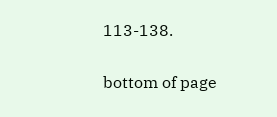113-138.


bottom of page